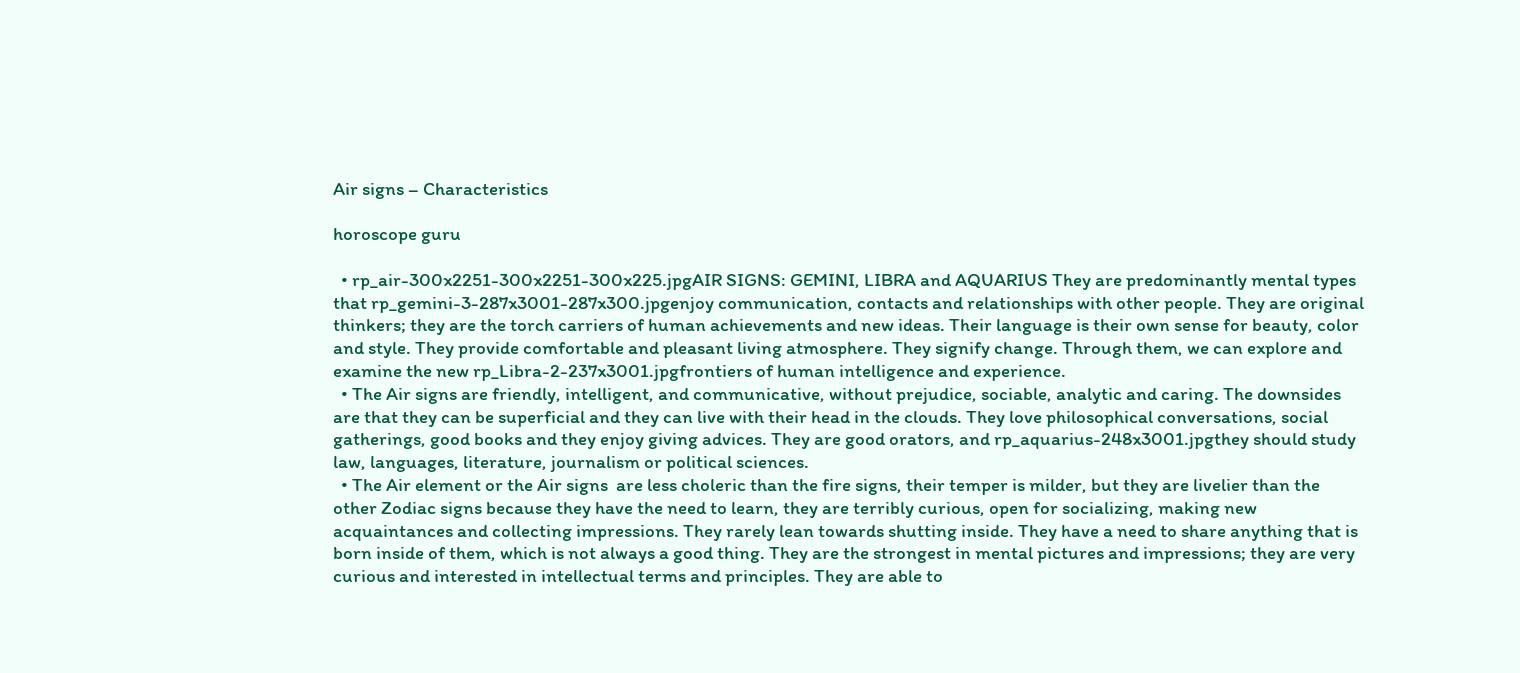Air signs – Characteristics

horoscope guru

  • rp_air-300x2251-300x2251-300x225.jpgAIR SIGNS: GEMINI, LIBRA and AQUARIUS They are predominantly mental types that rp_gemini-3-287x3001-287x300.jpgenjoy communication, contacts and relationships with other people. They are original thinkers; they are the torch carriers of human achievements and new ideas. Their language is their own sense for beauty, color and style. They provide comfortable and pleasant living atmosphere. They signify change. Through them, we can explore and examine the new rp_Libra-2-237x3001.jpgfrontiers of human intelligence and experience.
  • The Air signs are friendly, intelligent, and communicative, without prejudice, sociable, analytic and caring. The downsides are that they can be superficial and they can live with their head in the clouds. They love philosophical conversations, social gatherings, good books and they enjoy giving advices. They are good orators, and rp_aquarius-248x3001.jpgthey should study law, languages, literature, journalism or political sciences.
  • The Air element or the Air signs  are less choleric than the fire signs, their temper is milder, but they are livelier than the other Zodiac signs because they have the need to learn, they are terribly curious, open for socializing, making new acquaintances and collecting impressions. They rarely lean towards shutting inside. They have a need to share anything that is born inside of them, which is not always a good thing. They are the strongest in mental pictures and impressions; they are very curious and interested in intellectual terms and principles. They are able to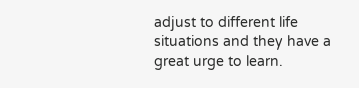adjust to different life situations and they have a great urge to learn.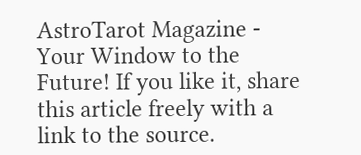AstroTarot Magazine - Your Window to the Future! If you like it, share this article freely with a link to the source.